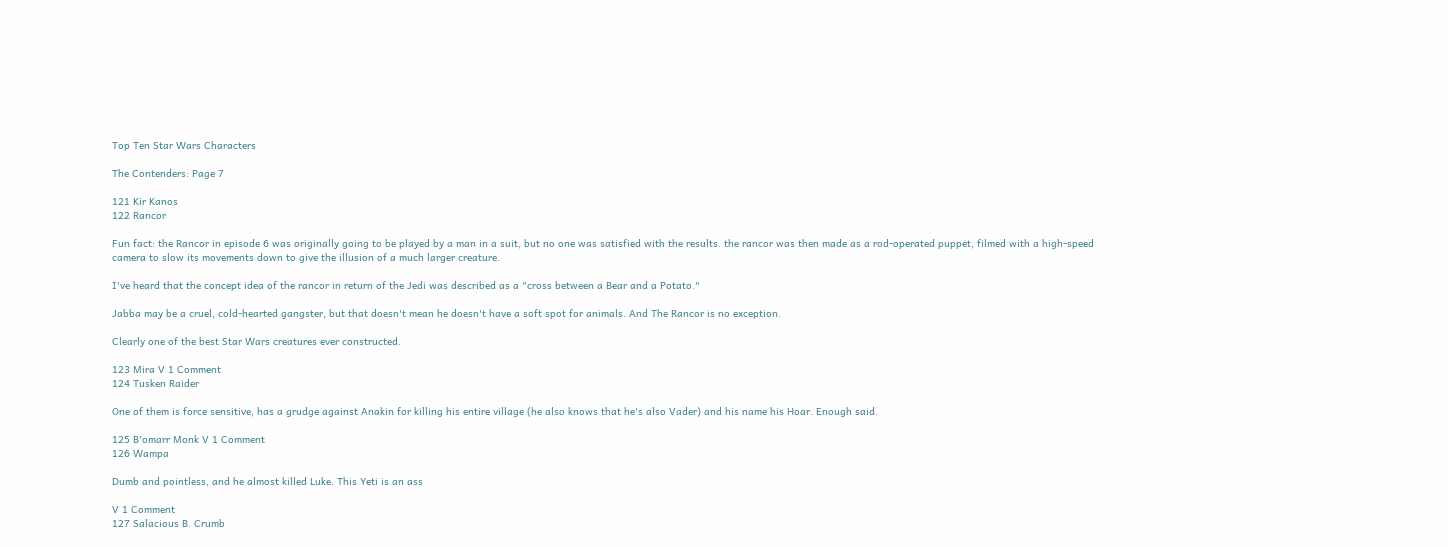Top Ten Star Wars Characters

The Contenders: Page 7

121 Kir Kanos
122 Rancor

Fun fact: the Rancor in episode 6 was originally going to be played by a man in a suit, but no one was satisfied with the results. the rancor was then made as a rod-operated puppet, filmed with a high-speed camera to slow its movements down to give the illusion of a much larger creature.

I've heard that the concept idea of the rancor in return of the Jedi was described as a "cross between a Bear and a Potato."

Jabba may be a cruel, cold-hearted gangster, but that doesn't mean he doesn't have a soft spot for animals. And The Rancor is no exception.

Clearly one of the best Star Wars creatures ever constructed.

123 Mira V 1 Comment
124 Tusken Raider

One of them is force sensitive, has a grudge against Anakin for killing his entire village (he also knows that he's also Vader) and his name his Hoar. Enough said.

125 B'omarr Monk V 1 Comment
126 Wampa

Dumb and pointless, and he almost killed Luke. This Yeti is an ass

V 1 Comment
127 Salacious B. Crumb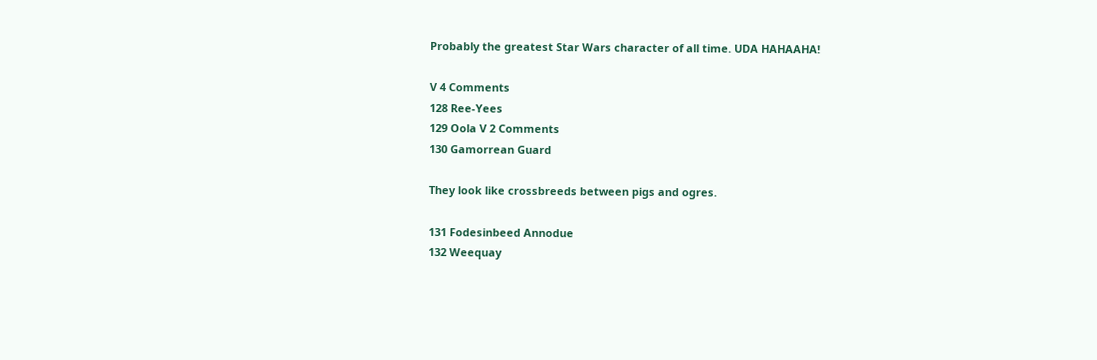Probably the greatest Star Wars character of all time. UDA HAHAAHA!

V 4 Comments
128 Ree-Yees
129 Oola V 2 Comments
130 Gamorrean Guard

They look like crossbreeds between pigs and ogres.

131 Fodesinbeed Annodue
132 Weequay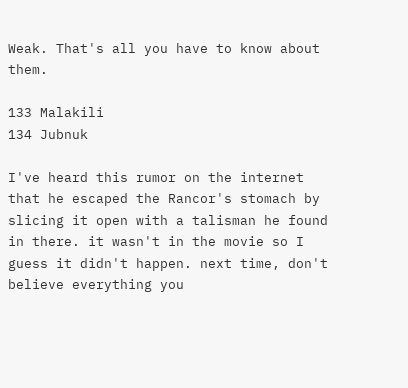Weak. That's all you have to know about them.

133 Malakili
134 Jubnuk

I've heard this rumor on the internet that he escaped the Rancor's stomach by slicing it open with a talisman he found in there. it wasn't in the movie so I guess it didn't happen. next time, don't believe everything you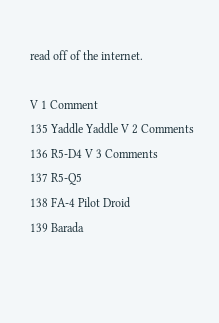read off of the internet.

V 1 Comment
135 Yaddle Yaddle V 2 Comments
136 R5-D4 V 3 Comments
137 R5-Q5
138 FA-4 Pilot Droid
139 Barada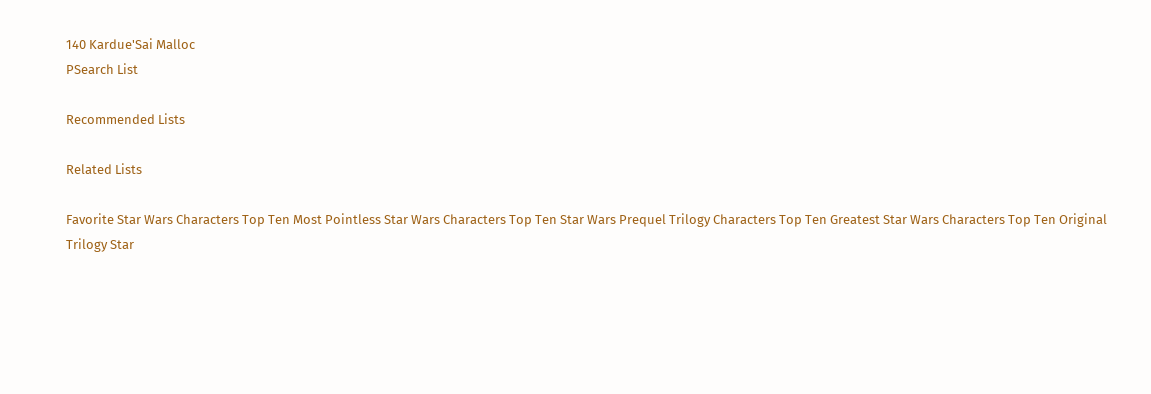140 Kardue'Sai Malloc
PSearch List

Recommended Lists

Related Lists

Favorite Star Wars Characters Top Ten Most Pointless Star Wars Characters Top Ten Star Wars Prequel Trilogy Characters Top Ten Greatest Star Wars Characters Top Ten Original Trilogy Star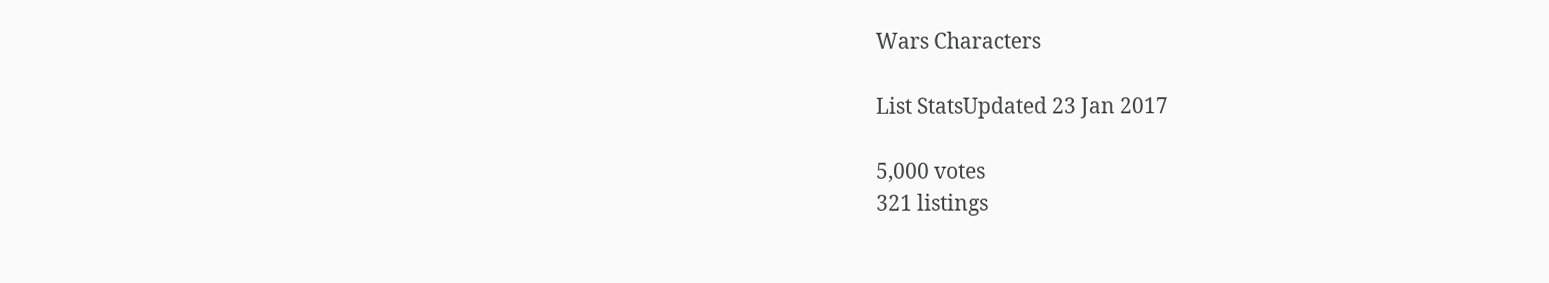Wars Characters

List StatsUpdated 23 Jan 2017

5,000 votes
321 listings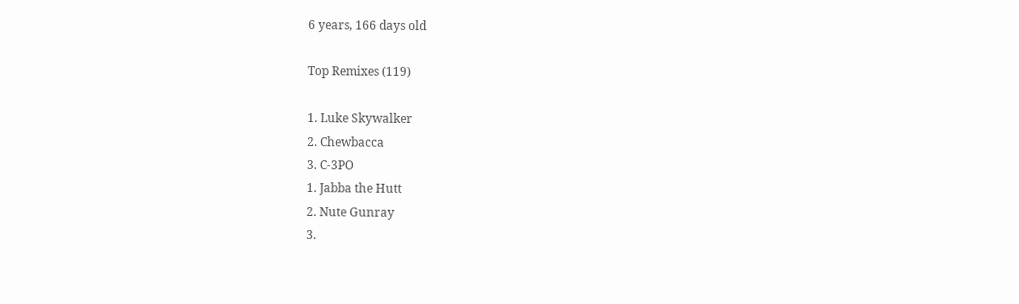6 years, 166 days old

Top Remixes (119)

1. Luke Skywalker
2. Chewbacca
3. C-3PO
1. Jabba the Hutt
2. Nute Gunray
3.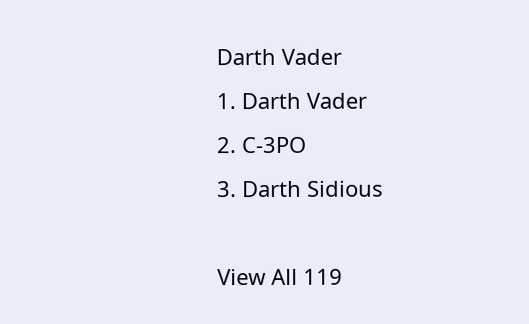Darth Vader
1. Darth Vader
2. C-3PO
3. Darth Sidious

View All 119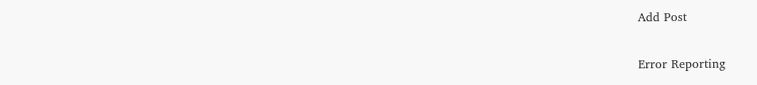Add Post

Error Reporting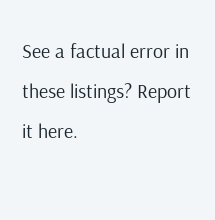See a factual error in these listings? Report it here.